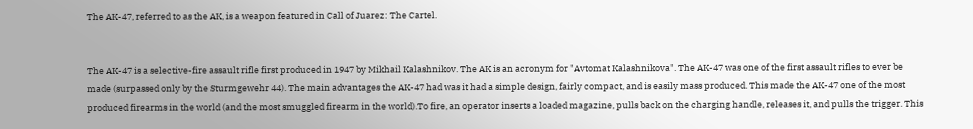The AK-47, referred to as the AK, is a weapon featured in Call of Juarez: The Cartel.


The AK-47 is a selective-fire assault rifle first produced in 1947 by Mikhail Kalashnikov. The AK is an acronym for "Avtomat Kalashnikova". The AK-47 was one of the first assault rifles to ever be made (surpassed only by the Sturmgewehr 44). The main advantages the AK-47 had was it had a simple design, fairly compact, and is easily mass produced. This made the AK-47 one of the most produced firearms in the world (and the most smuggled firearm in the world).To fire, an operator inserts a loaded magazine, pulls back on the charging handle, releases it, and pulls the trigger. This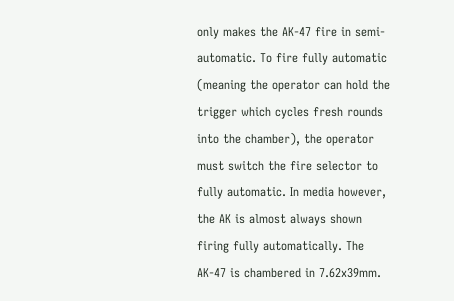only makes the AK-47 fire in semi-automatic. To fire fully automatic (meaning the operator can hold the trigger which cycles fresh rounds into the chamber), the operator must switch the fire selector to fully automatic. In media however, the AK is almost always shown firing fully automatically. The AK-47 is chambered in 7.62x39mm.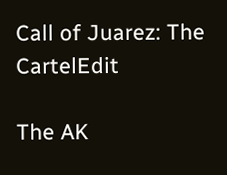Call of Juarez: The CartelEdit

The AK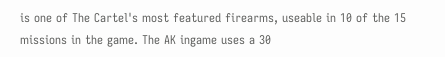is one of The Cartel's most featured firearms, useable in 10 of the 15 missions in the game. The AK ingame uses a 30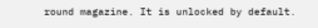round magazine. It is unlocked by default.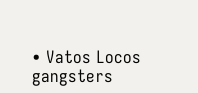• Vatos Locos gangsters